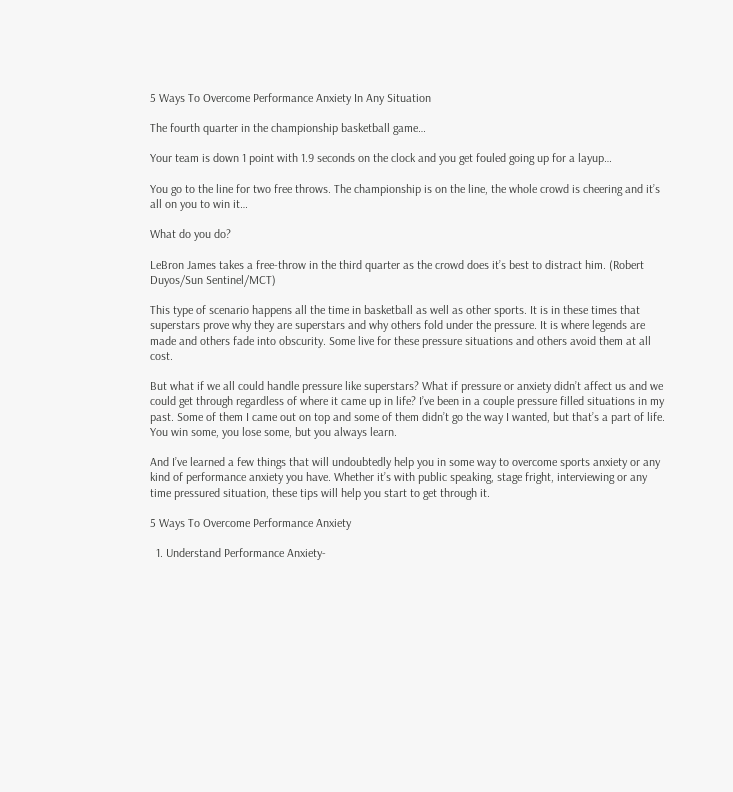5 Ways To Overcome Performance Anxiety In Any Situation

The fourth quarter in the championship basketball game…

Your team is down 1 point with 1.9 seconds on the clock and you get fouled going up for a layup…

You go to the line for two free throws. The championship is on the line, the whole crowd is cheering and it’s all on you to win it…

What do you do?

LeBron James takes a free-throw in the third quarter as the crowd does it’s best to distract him. (Robert Duyos/Sun Sentinel/MCT)

This type of scenario happens all the time in basketball as well as other sports. It is in these times that superstars prove why they are superstars and why others fold under the pressure. It is where legends are made and others fade into obscurity. Some live for these pressure situations and others avoid them at all cost.

But what if we all could handle pressure like superstars? What if pressure or anxiety didn’t affect us and we could get through regardless of where it came up in life? I’ve been in a couple pressure filled situations in my past. Some of them I came out on top and some of them didn’t go the way I wanted, but that’s a part of life. You win some, you lose some, but you always learn.

And I’ve learned a few things that will undoubtedly help you in some way to overcome sports anxiety or any kind of performance anxiety you have. Whether it’s with public speaking, stage fright, interviewing or any time pressured situation, these tips will help you start to get through it.

5 Ways To Overcome Performance Anxiety

  1. Understand Performance Anxiety-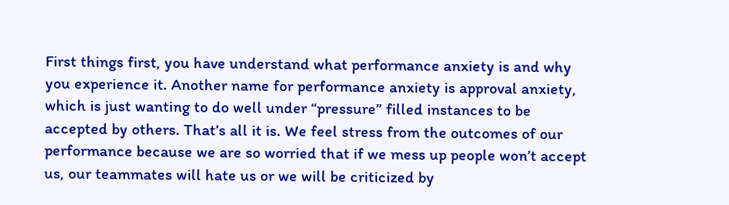First things first, you have understand what performance anxiety is and why you experience it. Another name for performance anxiety is approval anxiety, which is just wanting to do well under “pressure” filled instances to be accepted by others. That’s all it is. We feel stress from the outcomes of our performance because we are so worried that if we mess up people won’t accept us, our teammates will hate us or we will be criticized by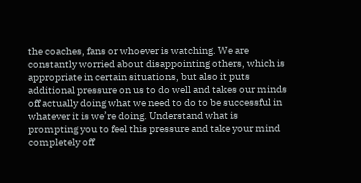the coaches, fans or whoever is watching. We are constantly worried about disappointing others, which is appropriate in certain situations, but also it puts additional pressure on us to do well and takes our minds off actually doing what we need to do to be successful in whatever it is we’re doing. Understand what is prompting you to feel this pressure and take your mind completely off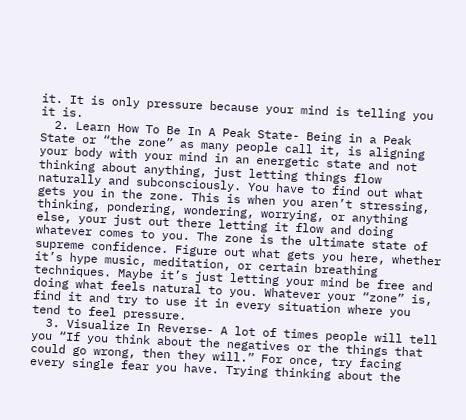it. It is only pressure because your mind is telling you it is.
  2. Learn How To Be In A Peak State- Being in a Peak State or “the zone” as many people call it, is aligning your body with your mind in an energetic state and not thinking about anything, just letting things flow naturally and subconsciously. You have to find out what gets you in the zone. This is when you aren’t stressing, thinking, pondering, wondering, worrying, or anything else, your just out there letting it flow and doing whatever comes to you. The zone is the ultimate state of supreme confidence. Figure out what gets you here, whether it’s hype music, meditation, or certain breathing techniques. Maybe it’s just letting your mind be free and doing what feels natural to you. Whatever your “zone” is, find it and try to use it in every situation where you tend to feel pressure.
  3. Visualize In Reverse- A lot of times people will tell you “If you think about the negatives or the things that could go wrong, then they will.” For once, try facing every single fear you have. Trying thinking about the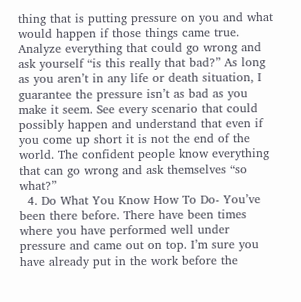thing that is putting pressure on you and what would happen if those things came true. Analyze everything that could go wrong and ask yourself “is this really that bad?” As long as you aren’t in any life or death situation, I guarantee the pressure isn’t as bad as you make it seem. See every scenario that could possibly happen and understand that even if you come up short it is not the end of the world. The confident people know everything that can go wrong and ask themselves “so what?”
  4. Do What You Know How To Do- You’ve been there before. There have been times where you have performed well under pressure and came out on top. I’m sure you have already put in the work before the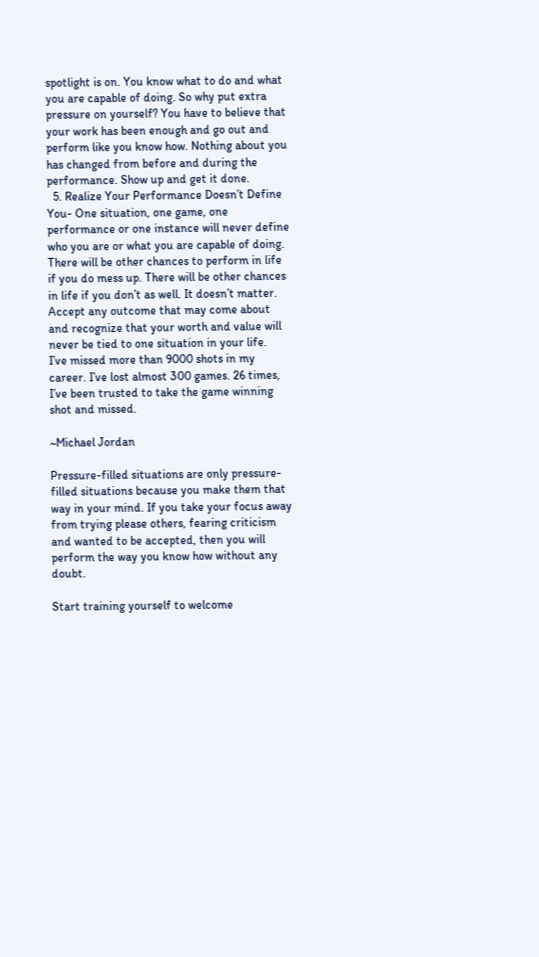spotlight is on. You know what to do and what you are capable of doing. So why put extra pressure on yourself? You have to believe that your work has been enough and go out and perform like you know how. Nothing about you has changed from before and during the performance. Show up and get it done.
  5. Realize Your Performance Doesn’t Define You- One situation, one game, one performance or one instance will never define who you are or what you are capable of doing. There will be other chances to perform in life if you do mess up. There will be other chances in life if you don’t as well. It doesn’t matter. Accept any outcome that may come about and recognize that your worth and value will never be tied to one situation in your life.
I’ve missed more than 9000 shots in my career. I’ve lost almost 300 games. 26 times, I’ve been trusted to take the game winning shot and missed.

~Michael Jordan

Pressure-filled situations are only pressure-filled situations because you make them that way in your mind. If you take your focus away from trying please others, fearing criticism and wanted to be accepted, then you will perform the way you know how without any doubt.

Start training yourself to welcome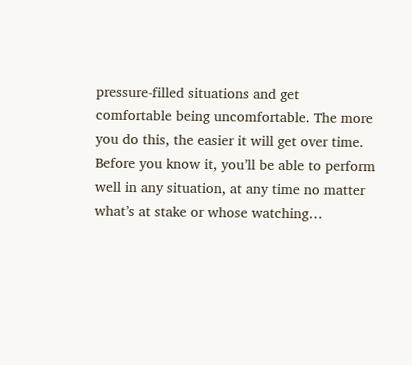pressure-filled situations and get comfortable being uncomfortable. The more you do this, the easier it will get over time. Before you know it, you’ll be able to perform well in any situation, at any time no matter what’s at stake or whose watching…